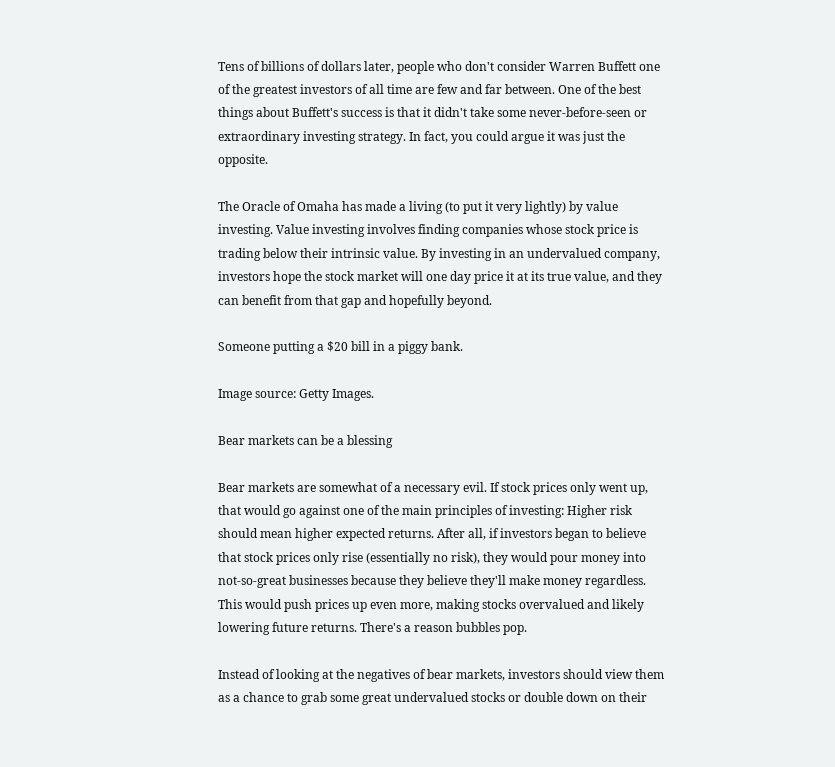Tens of billions of dollars later, people who don't consider Warren Buffett one of the greatest investors of all time are few and far between. One of the best things about Buffett's success is that it didn't take some never-before-seen or extraordinary investing strategy. In fact, you could argue it was just the opposite.

The Oracle of Omaha has made a living (to put it very lightly) by value investing. Value investing involves finding companies whose stock price is trading below their intrinsic value. By investing in an undervalued company, investors hope the stock market will one day price it at its true value, and they can benefit from that gap and hopefully beyond.

Someone putting a $20 bill in a piggy bank.

Image source: Getty Images.

Bear markets can be a blessing

Bear markets are somewhat of a necessary evil. If stock prices only went up, that would go against one of the main principles of investing: Higher risk should mean higher expected returns. After all, if investors began to believe that stock prices only rise (essentially no risk), they would pour money into not-so-great businesses because they believe they'll make money regardless. This would push prices up even more, making stocks overvalued and likely lowering future returns. There's a reason bubbles pop.

Instead of looking at the negatives of bear markets, investors should view them as a chance to grab some great undervalued stocks or double down on their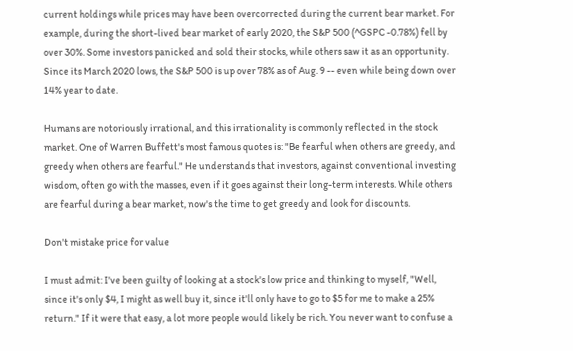current holdings while prices may have been overcorrected during the current bear market. For example, during the short-lived bear market of early 2020, the S&P 500 (^GSPC -0.78%) fell by over 30%. Some investors panicked and sold their stocks, while others saw it as an opportunity. Since its March 2020 lows, the S&P 500 is up over 78% as of Aug. 9 -- even while being down over 14% year to date.

Humans are notoriously irrational, and this irrationality is commonly reflected in the stock market. One of Warren Buffett's most famous quotes is: "Be fearful when others are greedy, and greedy when others are fearful." He understands that investors, against conventional investing wisdom, often go with the masses, even if it goes against their long-term interests. While others are fearful during a bear market, now's the time to get greedy and look for discounts.

Don't mistake price for value

I must admit: I've been guilty of looking at a stock's low price and thinking to myself, "Well, since it's only $4, I might as well buy it, since it'll only have to go to $5 for me to make a 25% return." If it were that easy, a lot more people would likely be rich. You never want to confuse a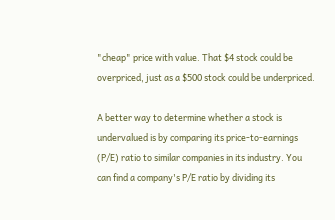"cheap" price with value. That $4 stock could be overpriced, just as a $500 stock could be underpriced.

A better way to determine whether a stock is undervalued is by comparing its price-to-earnings (P/E) ratio to similar companies in its industry. You can find a company's P/E ratio by dividing its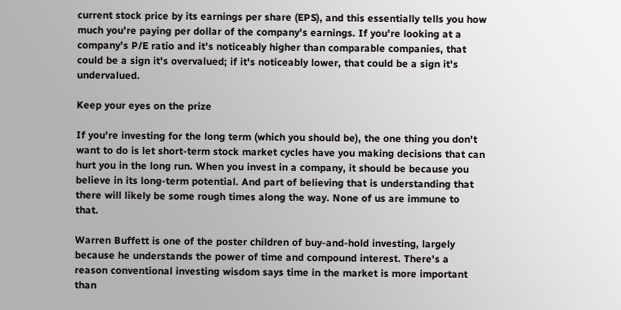current stock price by its earnings per share (EPS), and this essentially tells you how much you're paying per dollar of the company's earnings. If you're looking at a company's P/E ratio and it's noticeably higher than comparable companies, that could be a sign it's overvalued; if it's noticeably lower, that could be a sign it's undervalued.

Keep your eyes on the prize

If you're investing for the long term (which you should be), the one thing you don't want to do is let short-term stock market cycles have you making decisions that can hurt you in the long run. When you invest in a company, it should be because you believe in its long-term potential. And part of believing that is understanding that there will likely be some rough times along the way. None of us are immune to that.

Warren Buffett is one of the poster children of buy-and-hold investing, largely because he understands the power of time and compound interest. There's a reason conventional investing wisdom says time in the market is more important than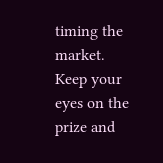timing the market. Keep your eyes on the prize and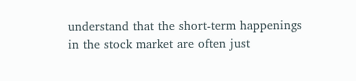understand that the short-term happenings in the stock market are often just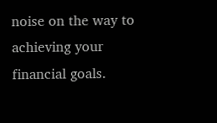noise on the way to achieving your financial goals.